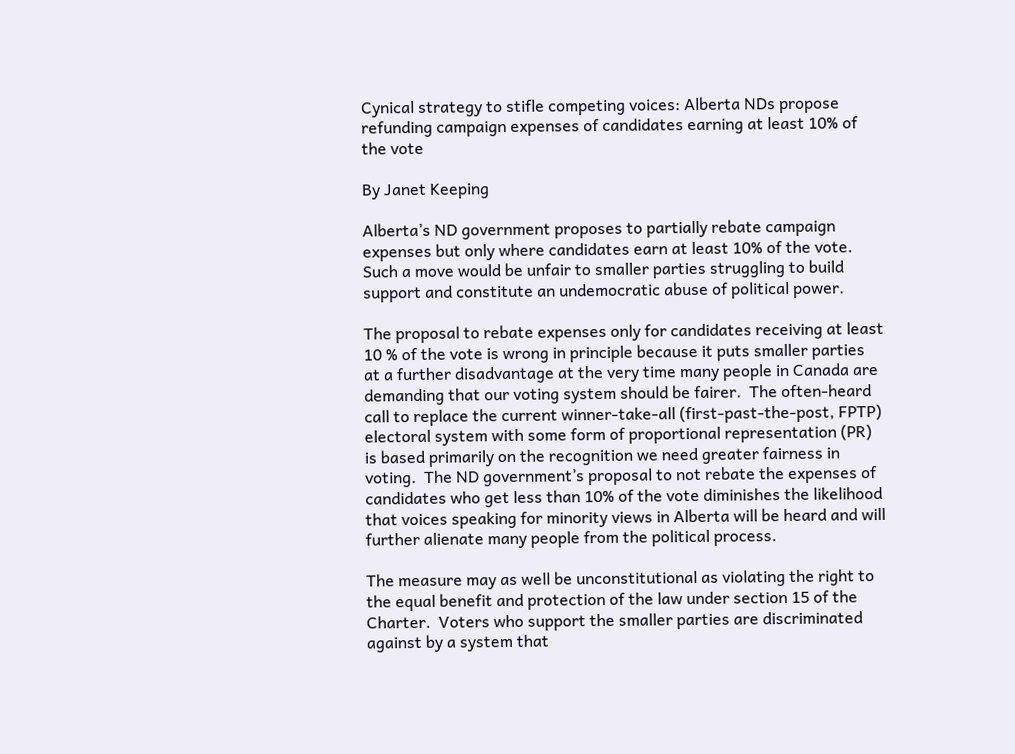Cynical strategy to stifle competing voices: Alberta NDs propose refunding campaign expenses of candidates earning at least 10% of the vote

By Janet Keeping

Alberta’s ND government proposes to partially rebate campaign expenses but only where candidates earn at least 10% of the vote.  Such a move would be unfair to smaller parties struggling to build support and constitute an undemocratic abuse of political power.

The proposal to rebate expenses only for candidates receiving at least 10 % of the vote is wrong in principle because it puts smaller parties at a further disadvantage at the very time many people in Canada are demanding that our voting system should be fairer.  The often-heard call to replace the current winner-take-all (first-past-the-post, FPTP) electoral system with some form of proportional representation (PR) is based primarily on the recognition we need greater fairness in voting.  The ND government’s proposal to not rebate the expenses of candidates who get less than 10% of the vote diminishes the likelihood that voices speaking for minority views in Alberta will be heard and will further alienate many people from the political process.

The measure may as well be unconstitutional as violating the right to the equal benefit and protection of the law under section 15 of the Charter.  Voters who support the smaller parties are discriminated against by a system that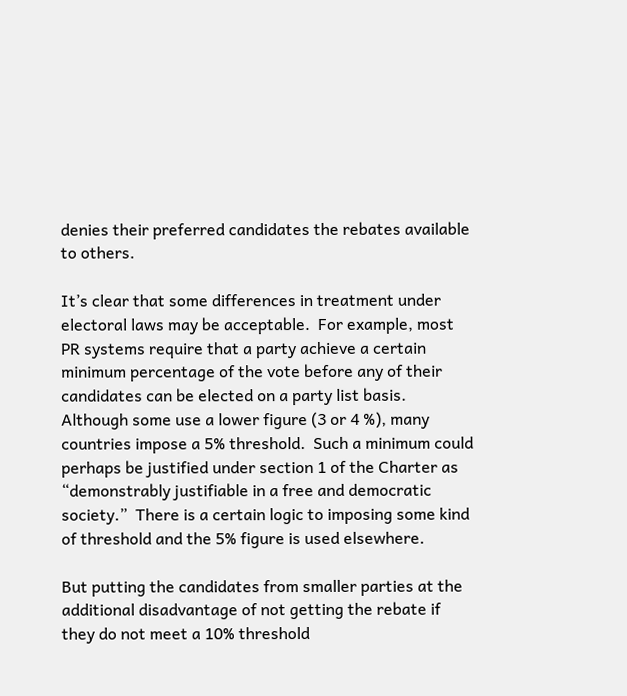denies their preferred candidates the rebates available to others.

It’s clear that some differences in treatment under electoral laws may be acceptable.  For example, most PR systems require that a party achieve a certain minimum percentage of the vote before any of their candidates can be elected on a party list basis.  Although some use a lower figure (3 or 4 %), many countries impose a 5% threshold.  Such a minimum could perhaps be justified under section 1 of the Charter as “demonstrably justifiable in a free and democratic society.”  There is a certain logic to imposing some kind of threshold and the 5% figure is used elsewhere.

But putting the candidates from smaller parties at the additional disadvantage of not getting the rebate if they do not meet a 10% threshold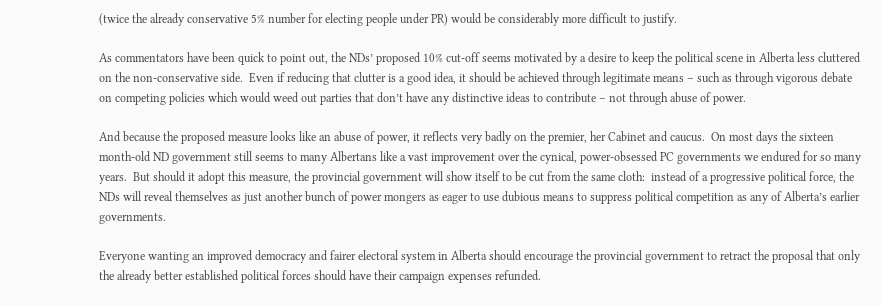(twice the already conservative 5% number for electing people under PR) would be considerably more difficult to justify.

As commentators have been quick to point out, the NDs’ proposed 10% cut-off seems motivated by a desire to keep the political scene in Alberta less cluttered on the non-conservative side.  Even if reducing that clutter is a good idea, it should be achieved through legitimate means – such as through vigorous debate on competing policies which would weed out parties that don’t have any distinctive ideas to contribute – not through abuse of power.

And because the proposed measure looks like an abuse of power, it reflects very badly on the premier, her Cabinet and caucus.  On most days the sixteen month-old ND government still seems to many Albertans like a vast improvement over the cynical, power-obsessed PC governments we endured for so many years.  But should it adopt this measure, the provincial government will show itself to be cut from the same cloth:  instead of a progressive political force, the NDs will reveal themselves as just another bunch of power mongers as eager to use dubious means to suppress political competition as any of Alberta’s earlier governments.

Everyone wanting an improved democracy and fairer electoral system in Alberta should encourage the provincial government to retract the proposal that only the already better established political forces should have their campaign expenses refunded.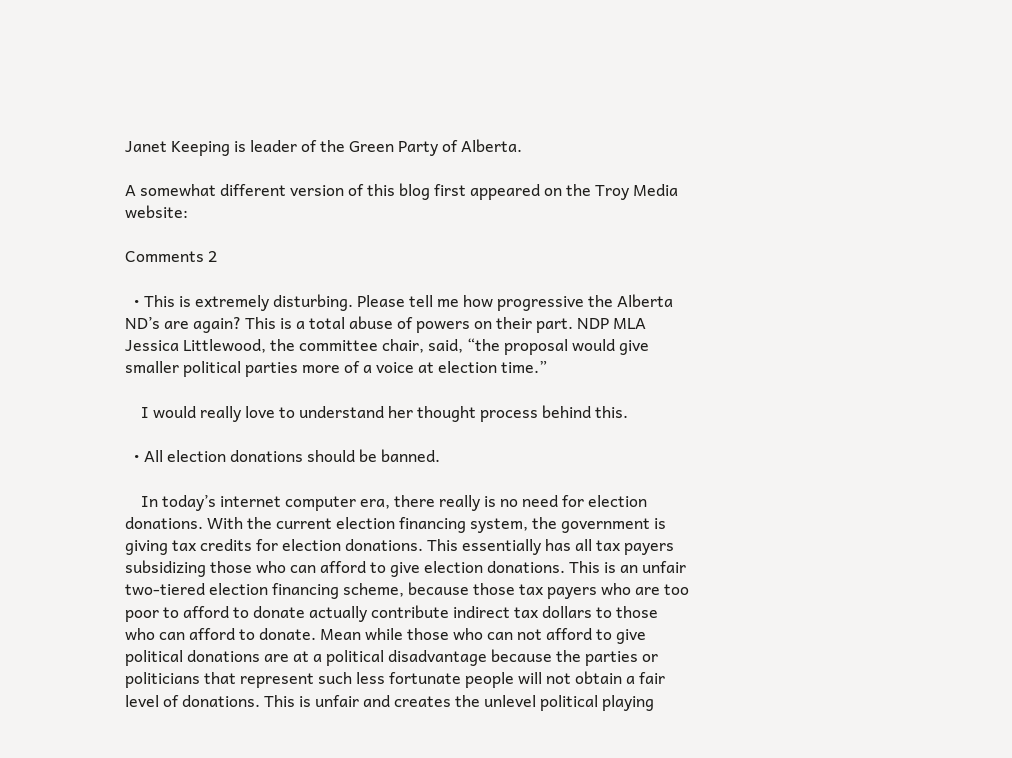Janet Keeping is leader of the Green Party of Alberta.

A somewhat different version of this blog first appeared on the Troy Media website:

Comments 2

  • This is extremely disturbing. Please tell me how progressive the Alberta ND’s are again? This is a total abuse of powers on their part. NDP MLA Jessica Littlewood, the committee chair, said, “the proposal would give smaller political parties more of a voice at election time.”

    I would really love to understand her thought process behind this.

  • All election donations should be banned.

    In today’s internet computer era, there really is no need for election donations. With the current election financing system, the government is giving tax credits for election donations. This essentially has all tax payers subsidizing those who can afford to give election donations. This is an unfair two-tiered election financing scheme, because those tax payers who are too poor to afford to donate actually contribute indirect tax dollars to those who can afford to donate. Mean while those who can not afford to give political donations are at a political disadvantage because the parties or politicians that represent such less fortunate people will not obtain a fair level of donations. This is unfair and creates the unlevel political playing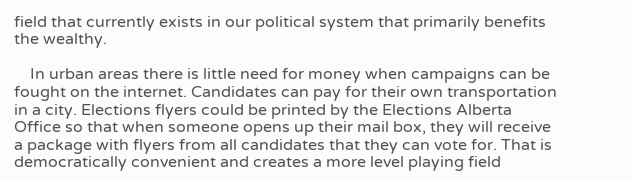field that currently exists in our political system that primarily benefits the wealthy.

    In urban areas there is little need for money when campaigns can be fought on the internet. Candidates can pay for their own transportation in a city. Elections flyers could be printed by the Elections Alberta Office so that when someone opens up their mail box, they will receive a package with flyers from all candidates that they can vote for. That is democratically convenient and creates a more level playing field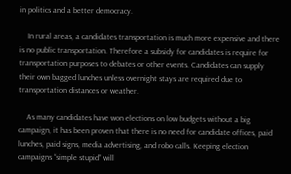in politics and a better democracy.

    In rural areas, a candidates transportation is much more expensive and there is no public transportation. Therefore a subsidy for candidates is require for transportation purposes to debates or other events. Candidates can supply their own bagged lunches unless overnight stays are required due to transportation distances or weather.

    As many candidates have won elections on low budgets without a big campaign, it has been proven that there is no need for candidate offices, paid lunches, paid signs, media advertising, and robo calls. Keeping election campaigns “simple stupid” will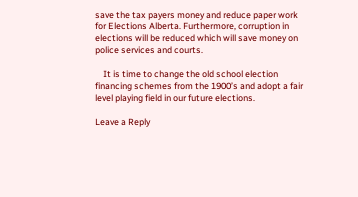save the tax payers money and reduce paper work for Elections Alberta. Furthermore, corruption in elections will be reduced which will save money on police services and courts.

    It is time to change the old school election financing schemes from the 1900’s and adopt a fair level playing field in our future elections.

Leave a Reply